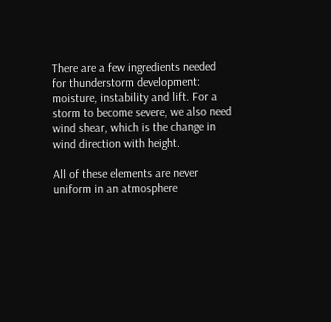There are a few ingredients needed for thunderstorm development: moisture, instability and lift. For a storm to become severe, we also need wind shear, which is the change in wind direction with height.

All of these elements are never uniform in an atmosphere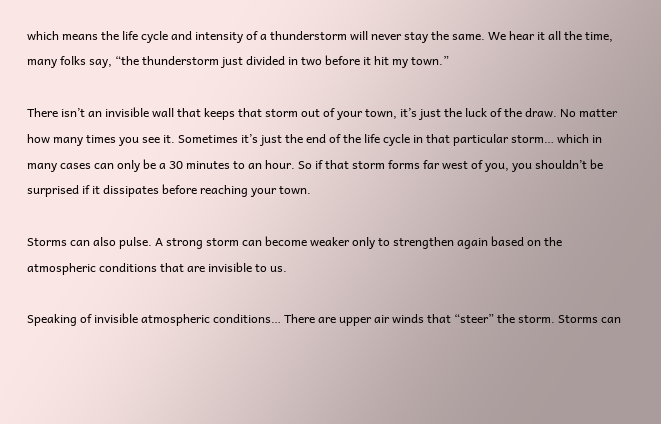which means the life cycle and intensity of a thunderstorm will never stay the same. We hear it all the time, many folks say, “the thunderstorm just divided in two before it hit my town.”

There isn’t an invisible wall that keeps that storm out of your town, it’s just the luck of the draw. No matter how many times you see it. Sometimes it’s just the end of the life cycle in that particular storm… which in many cases can only be a 30 minutes to an hour. So if that storm forms far west of you, you shouldn’t be surprised if it dissipates before reaching your town.

Storms can also pulse. A strong storm can become weaker only to strengthen again based on the atmospheric conditions that are invisible to us.

Speaking of invisible atmospheric conditions… There are upper air winds that “steer” the storm. Storms can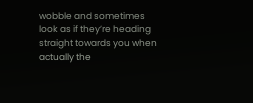wobble and sometimes look as if they’re heading straight towards you when actually the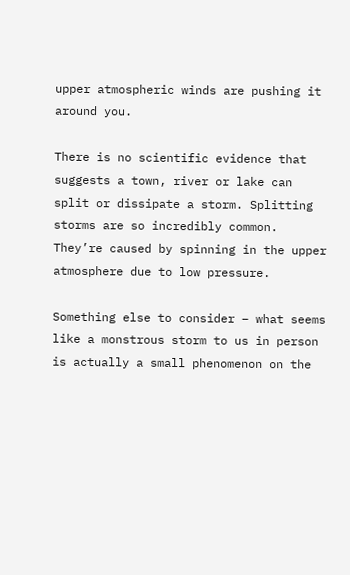upper atmospheric winds are pushing it around you.

There is no scientific evidence that suggests a town, river or lake can split or dissipate a storm. Splitting storms are so incredibly common. They’re caused by spinning in the upper atmosphere due to low pressure.

Something else to consider – what seems like a monstrous storm to us in person is actually a small phenomenon on the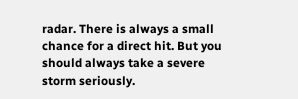radar. There is always a small chance for a direct hit. But you should always take a severe storm seriously.